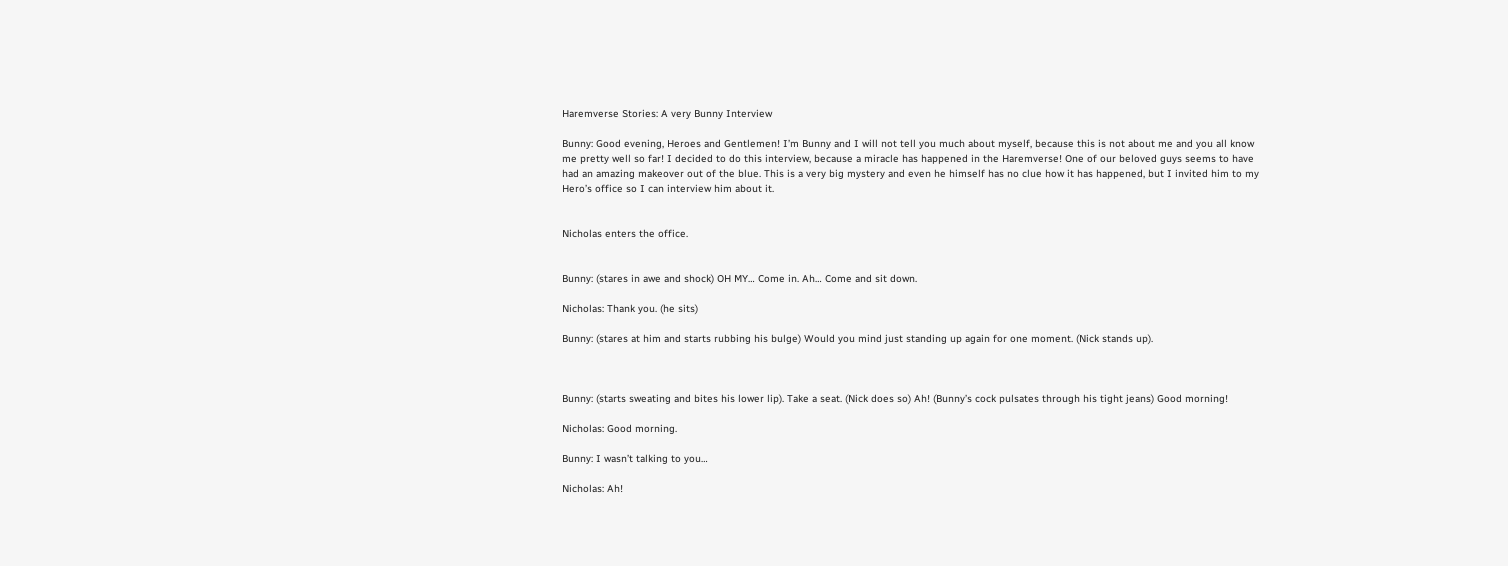Haremverse Stories: A very Bunny Interview

Bunny: Good evening, Heroes and Gentlemen! I’m Bunny and I will not tell you much about myself, because this is not about me and you all know me pretty well so far! I decided to do this interview, because a miracle has happened in the Haremverse! One of our beloved guys seems to have had an amazing makeover out of the blue. This is a very big mystery and even he himself has no clue how it has happened, but I invited him to my Hero’s office so I can interview him about it.


Nicholas enters the office.


Bunny: (stares in awe and shock) OH MY… Come in. Ah… Come and sit down.

Nicholas: Thank you. (he sits)

Bunny: (stares at him and starts rubbing his bulge) Would you mind just standing up again for one moment. (Nick stands up).



Bunny: (starts sweating and bites his lower lip). Take a seat. (Nick does so) Ah! (Bunny’s cock pulsates through his tight jeans) Good morning!

Nicholas: Good morning.

Bunny: I wasn’t talking to you…

Nicholas: Ah!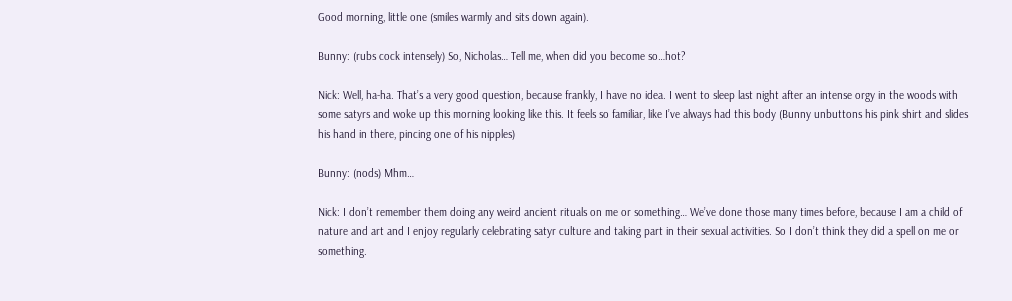Good morning, little one (smiles warmly and sits down again).

Bunny: (rubs cock intensely) So, Nicholas… Tell me, when did you become so…hot?

Nick: Well, ha-ha. That’s a very good question, because frankly, I have no idea. I went to sleep last night after an intense orgy in the woods with some satyrs and woke up this morning looking like this. It feels so familiar, like I’ve always had this body (Bunny unbuttons his pink shirt and slides his hand in there, pincing one of his nipples)

Bunny: (nods) Mhm…

Nick: I don’t remember them doing any weird ancient rituals on me or something… We’ve done those many times before, because I am a child of nature and art and I enjoy regularly celebrating satyr culture and taking part in their sexual activities. So I don’t think they did a spell on me or something.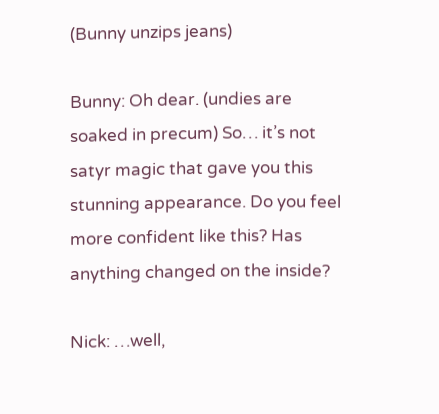(Bunny unzips jeans)

Bunny: Oh dear. (undies are soaked in precum) So… it’s not satyr magic that gave you this stunning appearance. Do you feel more confident like this? Has anything changed on the inside?

Nick: …well,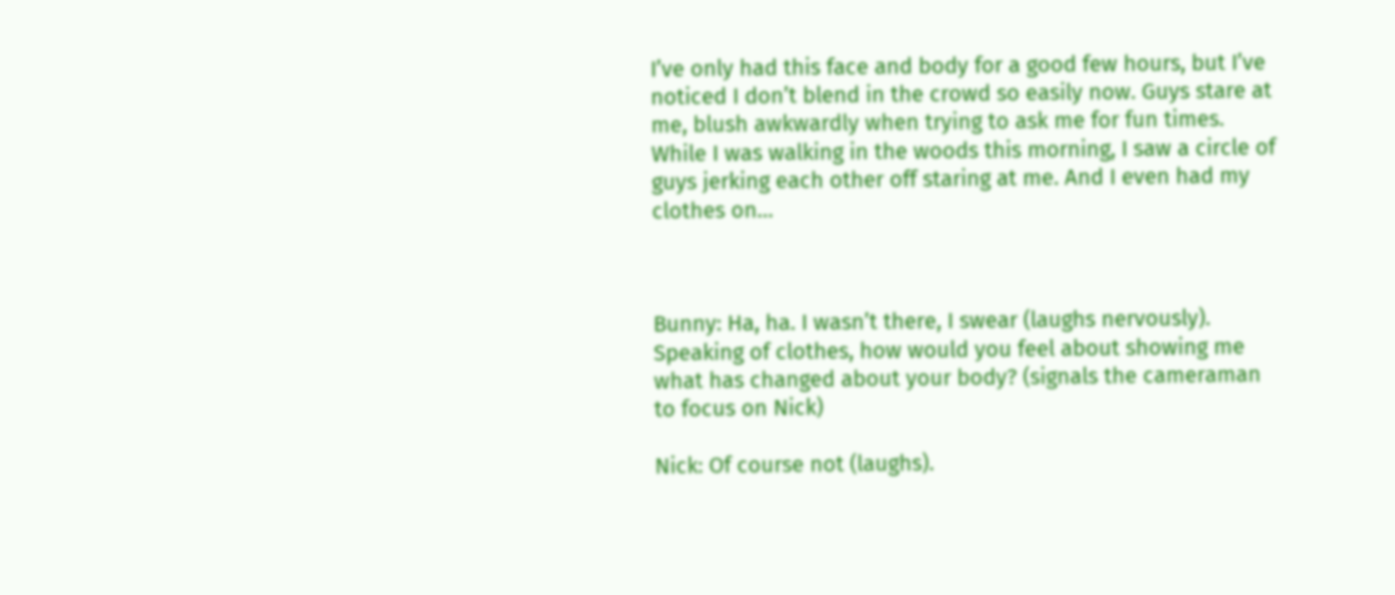I’ve only had this face and body for a good few hours, but I’ve noticed I don’t blend in the crowd so easily now. Guys stare at me, blush awkwardly when trying to ask me for fun times. While I was walking in the woods this morning, I saw a circle of guys jerking each other off staring at me. And I even had my clothes on…



Bunny: Ha, ha. I wasn’t there, I swear (laughs nervously). Speaking of clothes, how would you feel about showing me what has changed about your body? (signals the cameraman to focus on Nick)

Nick: Of course not (laughs).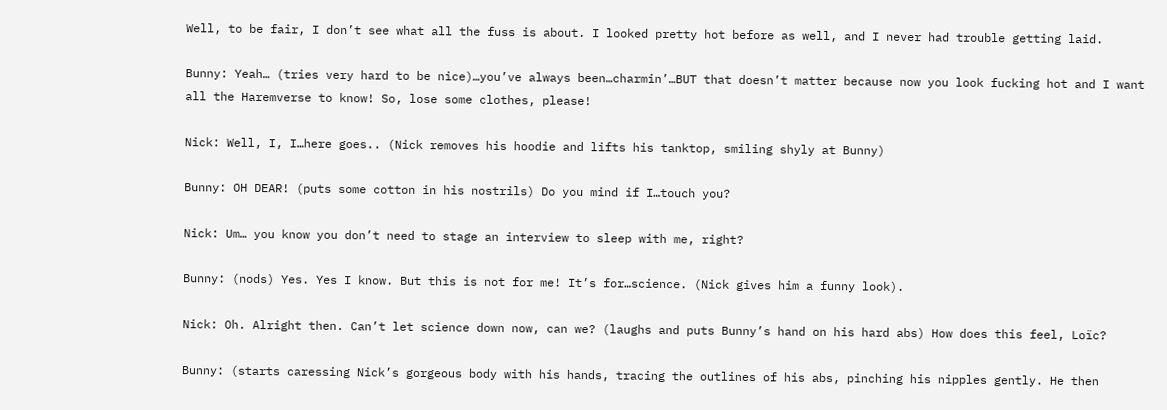Well, to be fair, I don’t see what all the fuss is about. I looked pretty hot before as well, and I never had trouble getting laid.

Bunny: Yeah… (tries very hard to be nice)…you’ve always been…charmin’…BUT that doesn’t matter because now you look fucking hot and I want all the Haremverse to know! So, lose some clothes, please!

Nick: Well, I, I…here goes.. (Nick removes his hoodie and lifts his tanktop, smiling shyly at Bunny)

Bunny: OH DEAR! (puts some cotton in his nostrils) Do you mind if I…touch you?

Nick: Um… you know you don’t need to stage an interview to sleep with me, right?

Bunny: (nods) Yes. Yes I know. But this is not for me! It’s for…science. (Nick gives him a funny look).

Nick: Oh. Alright then. Can’t let science down now, can we? (laughs and puts Bunny’s hand on his hard abs) How does this feel, Loïc?

Bunny: (starts caressing Nick’s gorgeous body with his hands, tracing the outlines of his abs, pinching his nipples gently. He then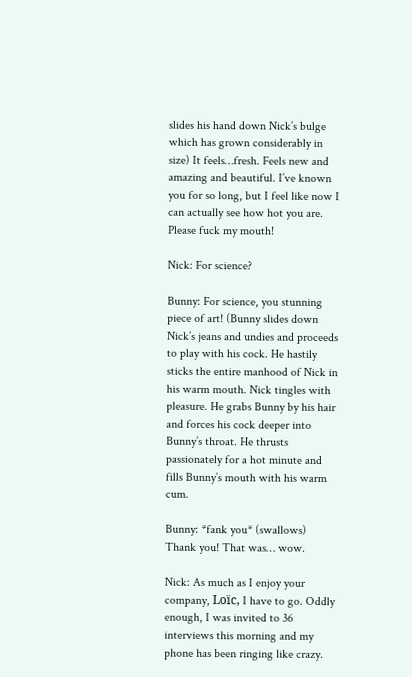slides his hand down Nick’s bulge which has grown considerably in size) It feels…fresh. Feels new and amazing and beautiful. I’ve known you for so long, but I feel like now I can actually see how hot you are. Please fuck my mouth!

Nick: For science?

Bunny: For science, you stunning piece of art! (Bunny slides down Nick’s jeans and undies and proceeds to play with his cock. He hastily sticks the entire manhood of Nick in his warm mouth. Nick tingles with pleasure. He grabs Bunny by his hair and forces his cock deeper into Bunny’s throat. He thrusts passionately for a hot minute and fills Bunny’s mouth with his warm cum.

Bunny: *fank you* (swallows) Thank you! That was… wow.

Nick: As much as I enjoy your company, Loïc, I have to go. Oddly enough, I was invited to 36 interviews this morning and my phone has been ringing like crazy.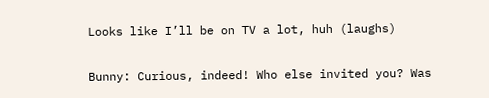Looks like I’ll be on TV a lot, huh (laughs)

Bunny: Curious, indeed! Who else invited you? Was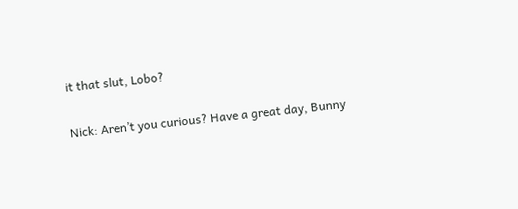it that slut, Lobo?

Nick: Aren’t you curious? Have a great day, Bunny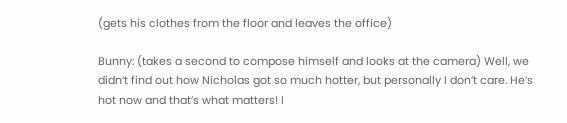(gets his clothes from the floor and leaves the office)

Bunny: (takes a second to compose himself and looks at the camera) Well, we didn’t find out how Nicholas got so much hotter, but personally I don’t care. He’s hot now and that’s what matters! I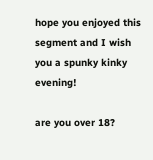hope you enjoyed this segment and I wish you a spunky kinky evening!

are you over 18?